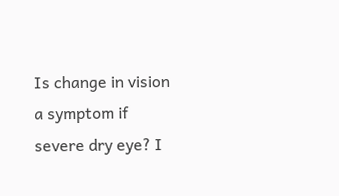Is change in vision a symptom if severe dry eye? I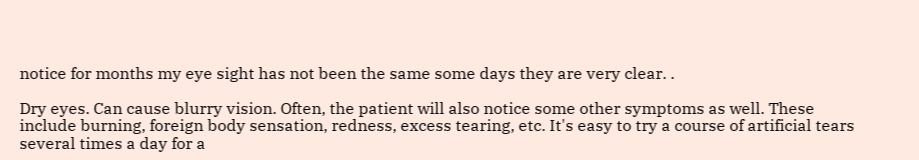notice for months my eye sight has not been the same some days they are very clear. .

Dry eyes. Can cause blurry vision. Often, the patient will also notice some other symptoms as well. These include burning, foreign body sensation, redness, excess tearing, etc. It's easy to try a course of artificial tears several times a day for a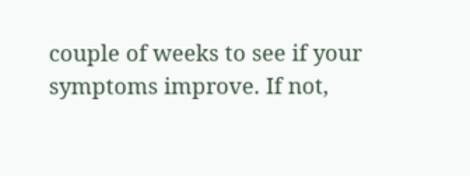couple of weeks to see if your symptoms improve. If not,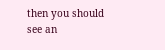then you should see an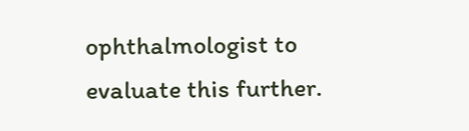ophthalmologist to evaluate this further.